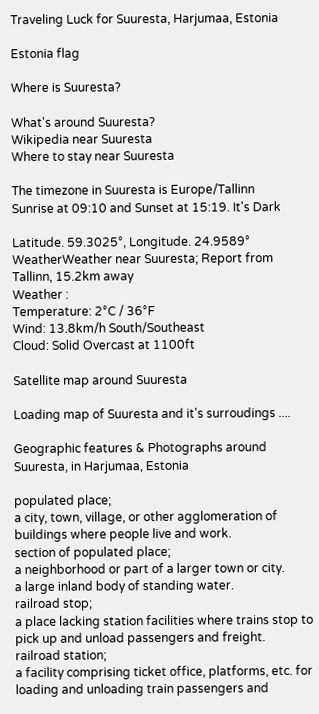Traveling Luck for Suuresta, Harjumaa, Estonia

Estonia flag

Where is Suuresta?

What's around Suuresta?
Wikipedia near Suuresta
Where to stay near Suuresta

The timezone in Suuresta is Europe/Tallinn
Sunrise at 09:10 and Sunset at 15:19. It's Dark

Latitude. 59.3025°, Longitude. 24.9589°
WeatherWeather near Suuresta; Report from Tallinn, 15.2km away
Weather :
Temperature: 2°C / 36°F
Wind: 13.8km/h South/Southeast
Cloud: Solid Overcast at 1100ft

Satellite map around Suuresta

Loading map of Suuresta and it's surroudings ....

Geographic features & Photographs around Suuresta, in Harjumaa, Estonia

populated place;
a city, town, village, or other agglomeration of buildings where people live and work.
section of populated place;
a neighborhood or part of a larger town or city.
a large inland body of standing water.
railroad stop;
a place lacking station facilities where trains stop to pick up and unload passengers and freight.
railroad station;
a facility comprising ticket office, platforms, etc. for loading and unloading train passengers and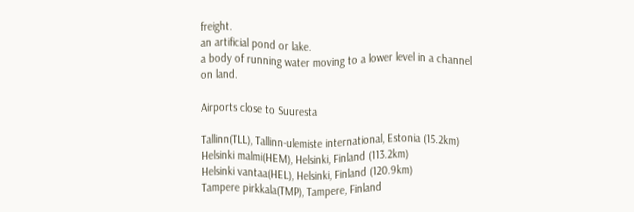freight.
an artificial pond or lake.
a body of running water moving to a lower level in a channel on land.

Airports close to Suuresta

Tallinn(TLL), Tallinn-ulemiste international, Estonia (15.2km)
Helsinki malmi(HEM), Helsinki, Finland (113.2km)
Helsinki vantaa(HEL), Helsinki, Finland (120.9km)
Tampere pirkkala(TMP), Tampere, Finland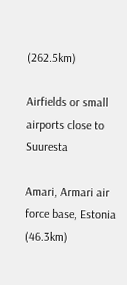(262.5km)

Airfields or small airports close to Suuresta

Amari, Armari air force base, Estonia (46.3km)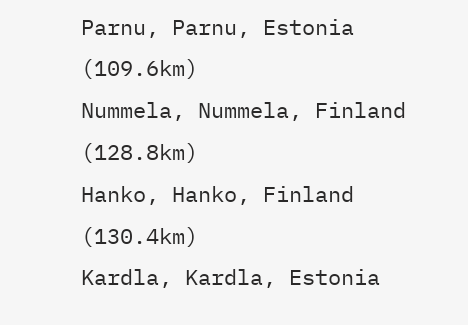Parnu, Parnu, Estonia (109.6km)
Nummela, Nummela, Finland (128.8km)
Hanko, Hanko, Finland (130.4km)
Kardla, Kardla, Estonia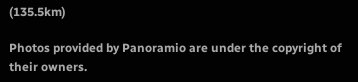(135.5km)

Photos provided by Panoramio are under the copyright of their owners.